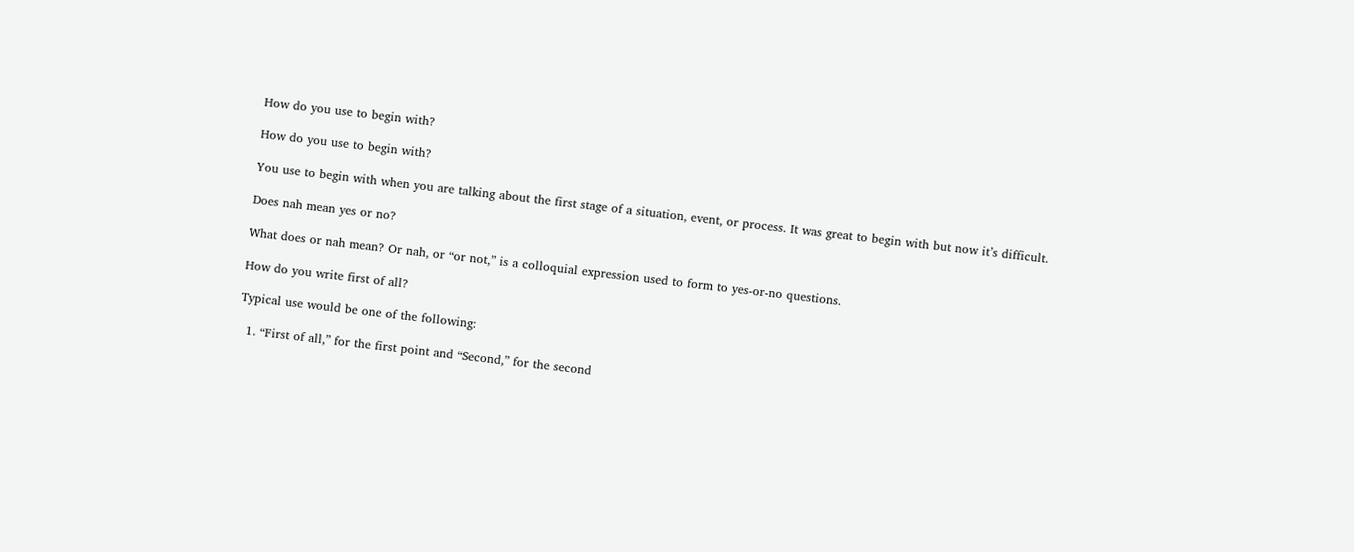How do you use to begin with?

How do you use to begin with?

You use to begin with when you are talking about the first stage of a situation, event, or process. It was great to begin with but now it’s difficult.

Does nah mean yes or no?

What does or nah mean? Or nah, or “or not,” is a colloquial expression used to form to yes-or-no questions.

How do you write first of all?

Typical use would be one of the following:

  1. “First of all,” for the first point and “Second,” for the second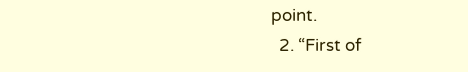point.
  2. “First of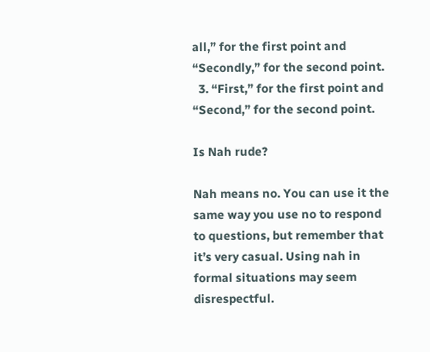all,” for the first point and “Secondly,” for the second point.
  3. “First,” for the first point and “Second,” for the second point.

Is Nah rude?

Nah means no. You can use it the same way you use no to respond to questions, but remember that it’s very casual. Using nah in formal situations may seem disrespectful.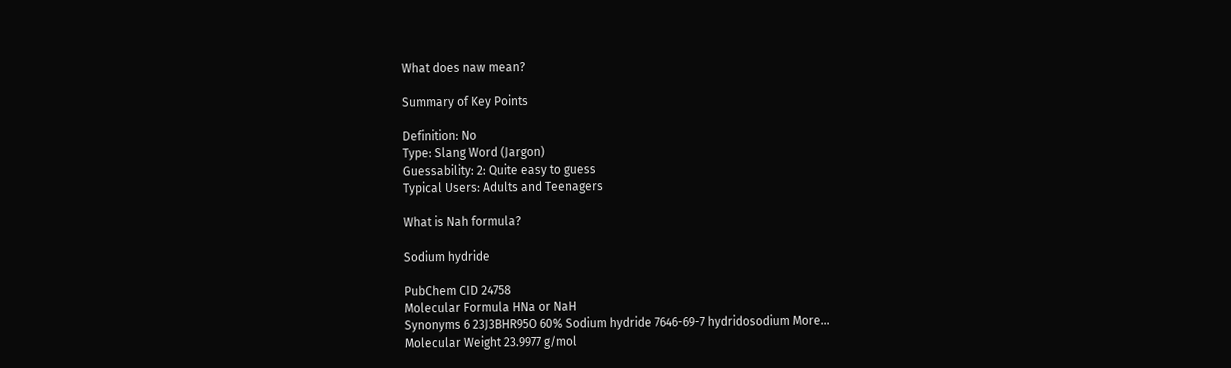What does naw mean?

Summary of Key Points

Definition: No
Type: Slang Word (Jargon)
Guessability: 2: Quite easy to guess
Typical Users: Adults and Teenagers

What is Nah formula?

Sodium hydride

PubChem CID 24758
Molecular Formula HNa or NaH
Synonyms 6 23J3BHR95O 60% Sodium hydride 7646-69-7 hydridosodium More…
Molecular Weight 23.9977 g/mol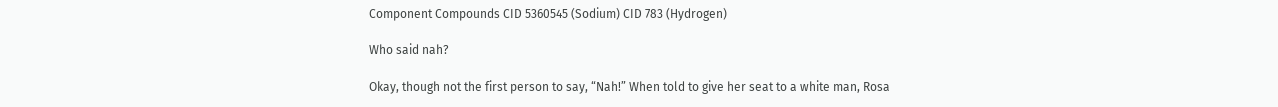Component Compounds CID 5360545 (Sodium) CID 783 (Hydrogen)

Who said nah?

Okay, though not the first person to say, “Nah!” When told to give her seat to a white man, Rosa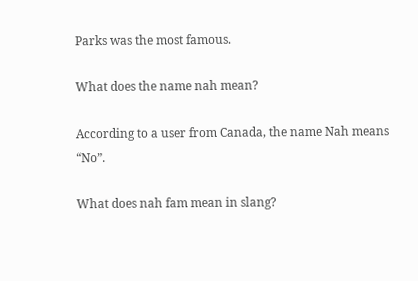Parks was the most famous.

What does the name nah mean?

According to a user from Canada, the name Nah means “No”.

What does nah fam mean in slang?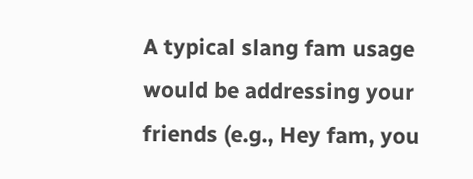A typical slang fam usage would be addressing your friends (e.g., Hey fam, you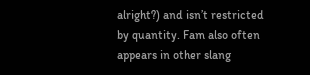alright?) and isn’t restricted by quantity. Fam also often appears in other slang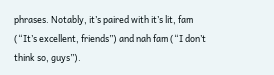phrases. Notably, it’s paired with it’s lit, fam (“It’s excellent, friends”) and nah fam (“I don’t think so, guys”).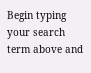Begin typing your search term above and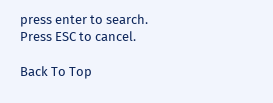press enter to search. Press ESC to cancel.

Back To Top